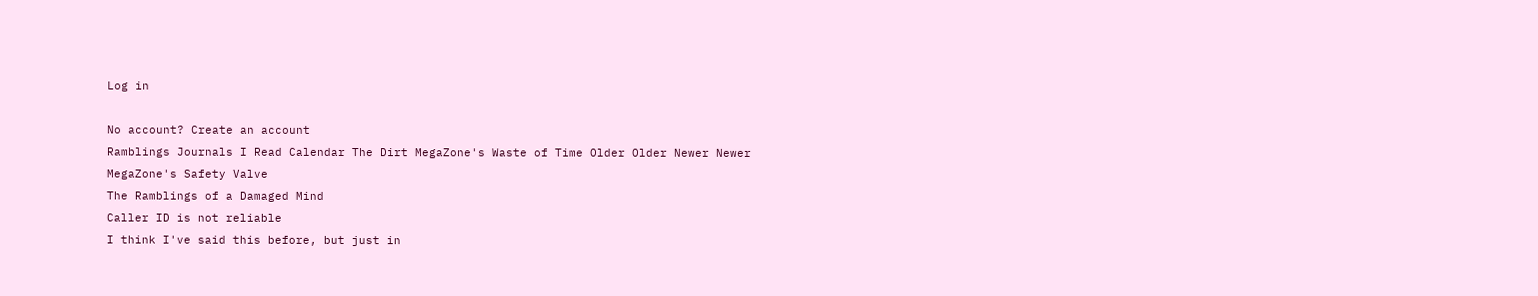Log in

No account? Create an account
Ramblings Journals I Read Calendar The Dirt MegaZone's Waste of Time Older Older Newer Newer
MegaZone's Safety Valve
The Ramblings of a Damaged Mind
Caller ID is not reliable
I think I've said this before, but just in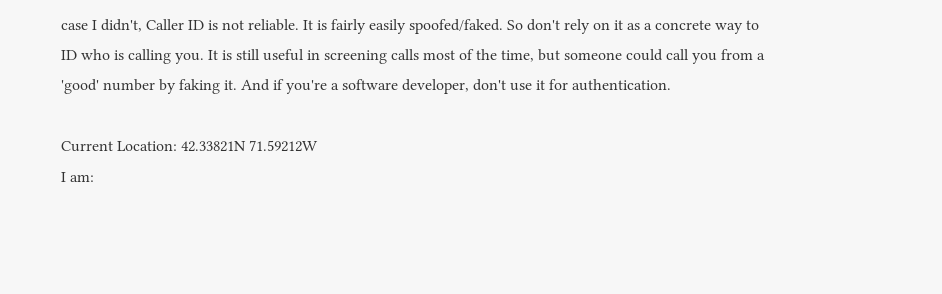case I didn't, Caller ID is not reliable. It is fairly easily spoofed/faked. So don't rely on it as a concrete way to ID who is calling you. It is still useful in screening calls most of the time, but someone could call you from a 'good' number by faking it. And if you're a software developer, don't use it for authentication.

Current Location: 42.33821N 71.59212W
I am: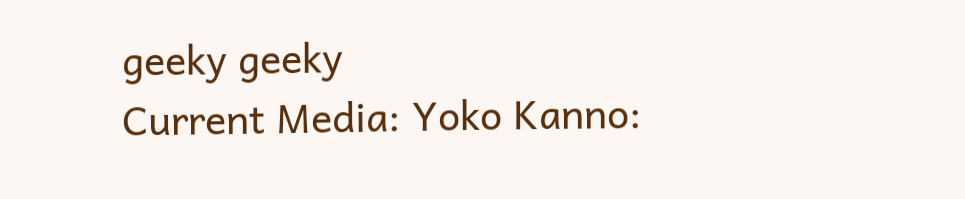geeky geeky
Current Media: Yoko Kanno: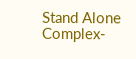Stand Alone Complex-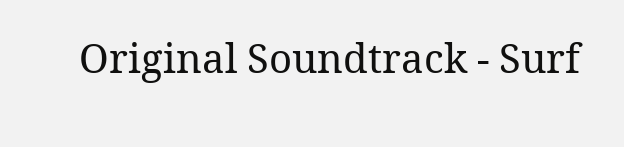Original Soundtrack - Surf